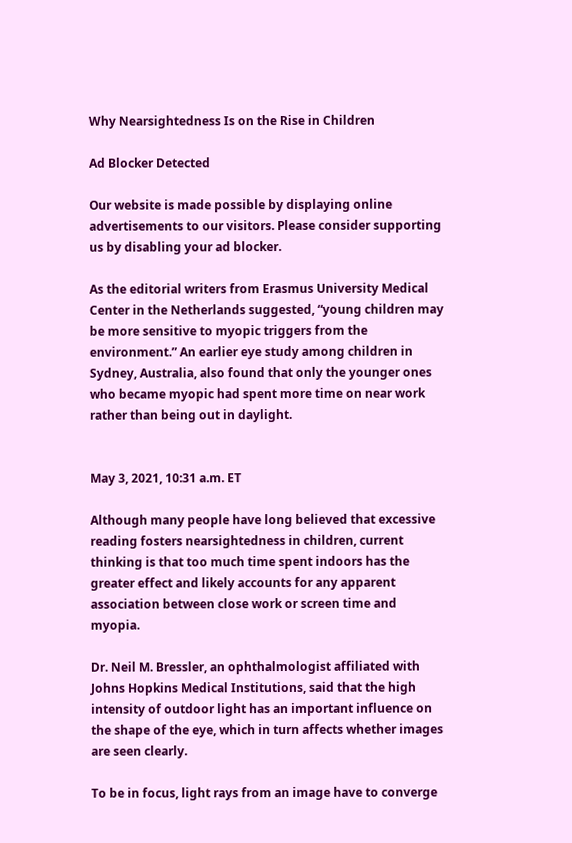Why Nearsightedness Is on the Rise in Children

Ad Blocker Detected

Our website is made possible by displaying online advertisements to our visitors. Please consider supporting us by disabling your ad blocker.

As the editorial writers from Erasmus University Medical Center in the Netherlands suggested, “young children may be more sensitive to myopic triggers from the environment.” An earlier eye study among children in Sydney, Australia, also found that only the younger ones who became myopic had spent more time on near work rather than being out in daylight.


May 3, 2021, 10:31 a.m. ET

Although many people have long believed that excessive reading fosters nearsightedness in children, current thinking is that too much time spent indoors has the greater effect and likely accounts for any apparent association between close work or screen time and myopia.

Dr. Neil M. Bressler, an ophthalmologist affiliated with Johns Hopkins Medical Institutions, said that the high intensity of outdoor light has an important influence on the shape of the eye, which in turn affects whether images are seen clearly.

To be in focus, light rays from an image have to converge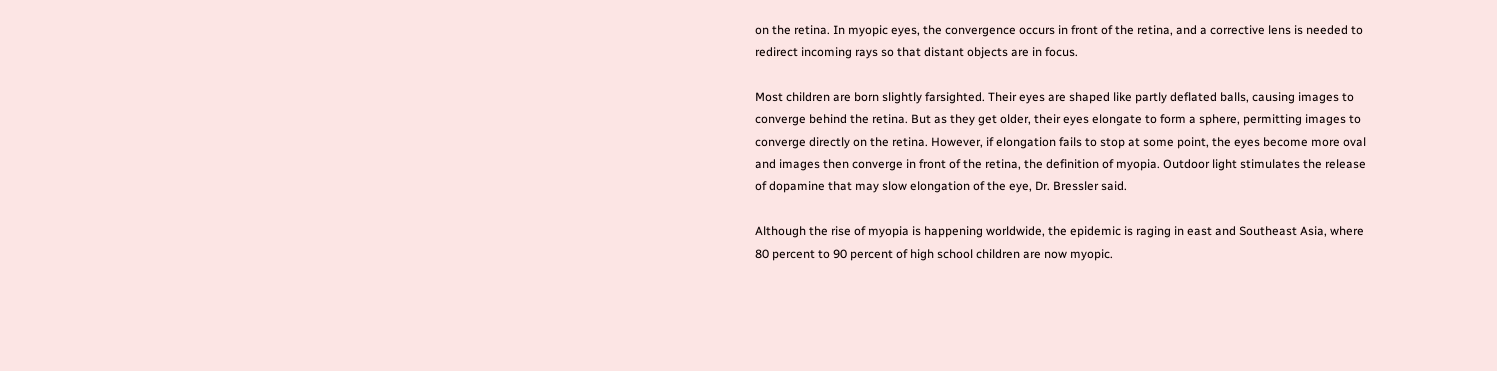on the retina. In myopic eyes, the convergence occurs in front of the retina, and a corrective lens is needed to redirect incoming rays so that distant objects are in focus.

Most children are born slightly farsighted. Their eyes are shaped like partly deflated balls, causing images to converge behind the retina. But as they get older, their eyes elongate to form a sphere, permitting images to converge directly on the retina. However, if elongation fails to stop at some point, the eyes become more oval and images then converge in front of the retina, the definition of myopia. Outdoor light stimulates the release of dopamine that may slow elongation of the eye, Dr. Bressler said.

Although the rise of myopia is happening worldwide, the epidemic is raging in east and Southeast Asia, where 80 percent to 90 percent of high school children are now myopic.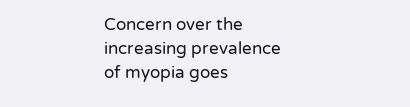Concern over the increasing prevalence of myopia goes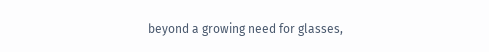beyond a growing need for glasses,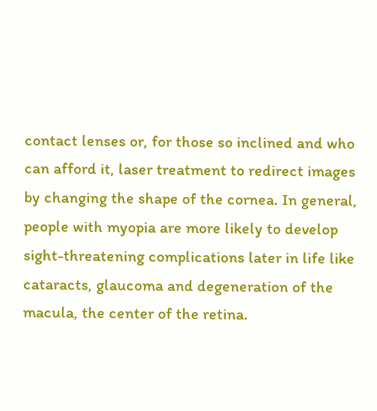contact lenses or, for those so inclined and who can afford it, laser treatment to redirect images by changing the shape of the cornea. In general, people with myopia are more likely to develop sight-threatening complications later in life like cataracts, glaucoma and degeneration of the macula, the center of the retina.